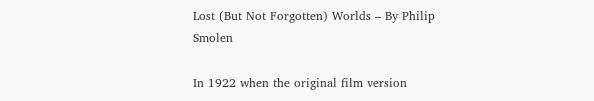Lost (But Not Forgotten) Worlds – By Philip Smolen

In 1922 when the original film version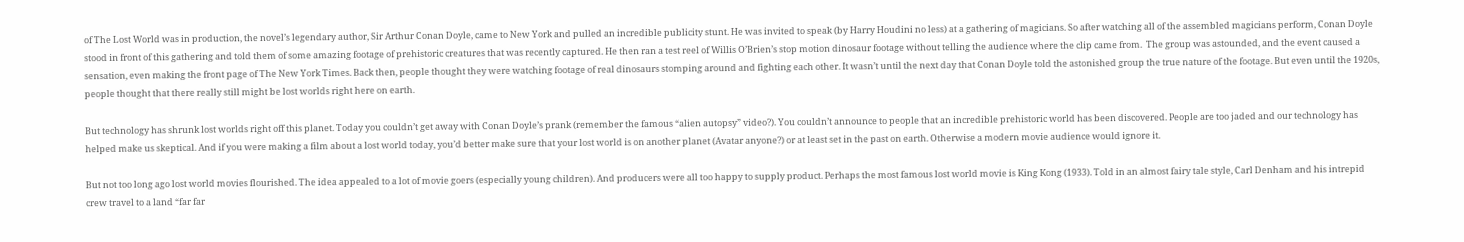of The Lost World was in production, the novel’s legendary author, Sir Arthur Conan Doyle, came to New York and pulled an incredible publicity stunt. He was invited to speak (by Harry Houdini no less) at a gathering of magicians. So after watching all of the assembled magicians perform, Conan Doyle stood in front of this gathering and told them of some amazing footage of prehistoric creatures that was recently captured. He then ran a test reel of Willis O’Brien’s stop motion dinosaur footage without telling the audience where the clip came from.  The group was astounded, and the event caused a sensation, even making the front page of The New York Times. Back then, people thought they were watching footage of real dinosaurs stomping around and fighting each other. It wasn’t until the next day that Conan Doyle told the astonished group the true nature of the footage. But even until the 1920s, people thought that there really still might be lost worlds right here on earth.

But technology has shrunk lost worlds right off this planet. Today you couldn’t get away with Conan Doyle’s prank (remember the famous “alien autopsy” video?). You couldn’t announce to people that an incredible prehistoric world has been discovered. People are too jaded and our technology has helped make us skeptical. And if you were making a film about a lost world today, you’d better make sure that your lost world is on another planet (Avatar anyone?) or at least set in the past on earth. Otherwise a modern movie audience would ignore it.

But not too long ago lost world movies flourished. The idea appealed to a lot of movie goers (especially young children). And producers were all too happy to supply product. Perhaps the most famous lost world movie is King Kong (1933). Told in an almost fairy tale style, Carl Denham and his intrepid crew travel to a land “far far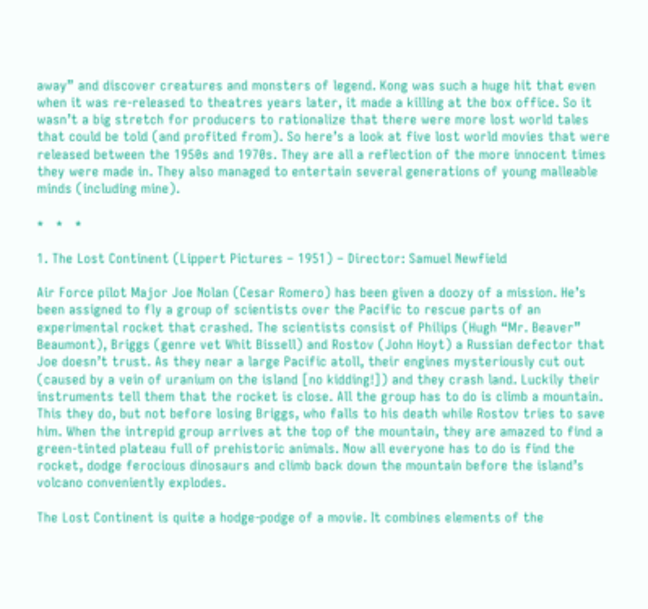away” and discover creatures and monsters of legend. Kong was such a huge hit that even when it was re-released to theatres years later, it made a killing at the box office. So it wasn’t a big stretch for producers to rationalize that there were more lost world tales that could be told (and profited from). So here’s a look at five lost world movies that were released between the 1950s and 1970s. They are all a reflection of the more innocent times they were made in. They also managed to entertain several generations of young malleable minds (including mine).

*   *   *

1. The Lost Continent (Lippert Pictures – 1951) – Director: Samuel Newfield

Air Force pilot Major Joe Nolan (Cesar Romero) has been given a doozy of a mission. He’s been assigned to fly a group of scientists over the Pacific to rescue parts of an experimental rocket that crashed. The scientists consist of Philips (Hugh “Mr. Beaver” Beaumont), Briggs (genre vet Whit Bissell) and Rostov (John Hoyt) a Russian defector that Joe doesn’t trust. As they near a large Pacific atoll, their engines mysteriously cut out (caused by a vein of uranium on the island [no kidding!]) and they crash land. Luckily their instruments tell them that the rocket is close. All the group has to do is climb a mountain. This they do, but not before losing Briggs, who falls to his death while Rostov tries to save him. When the intrepid group arrives at the top of the mountain, they are amazed to find a green-tinted plateau full of prehistoric animals. Now all everyone has to do is find the rocket, dodge ferocious dinosaurs and climb back down the mountain before the island’s volcano conveniently explodes.

The Lost Continent is quite a hodge-podge of a movie. It combines elements of the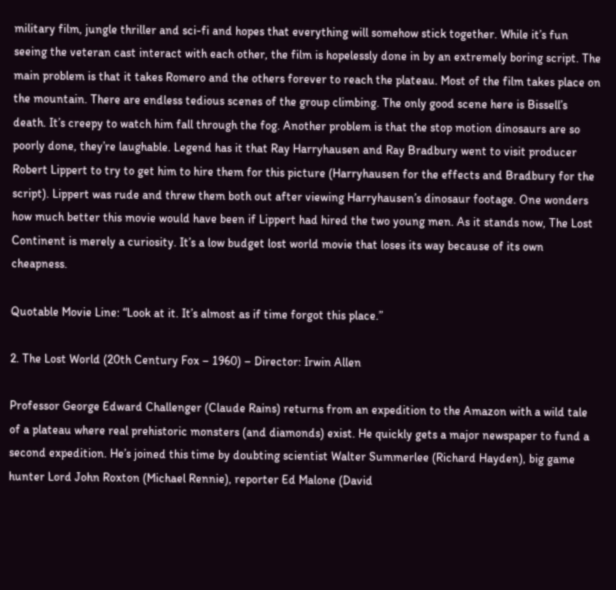military film, jungle thriller and sci-fi and hopes that everything will somehow stick together. While it’s fun seeing the veteran cast interact with each other, the film is hopelessly done in by an extremely boring script. The main problem is that it takes Romero and the others forever to reach the plateau. Most of the film takes place on the mountain. There are endless tedious scenes of the group climbing. The only good scene here is Bissell’s death. It’s creepy to watch him fall through the fog. Another problem is that the stop motion dinosaurs are so poorly done, they’re laughable. Legend has it that Ray Harryhausen and Ray Bradbury went to visit producer Robert Lippert to try to get him to hire them for this picture (Harryhausen for the effects and Bradbury for the script). Lippert was rude and threw them both out after viewing Harryhausen’s dinosaur footage. One wonders how much better this movie would have been if Lippert had hired the two young men. As it stands now, The Lost Continent is merely a curiosity. It’s a low budget lost world movie that loses its way because of its own cheapness.

Quotable Movie Line: “Look at it. It’s almost as if time forgot this place.”

2. The Lost World (20th Century Fox – 1960) – Director: Irwin Allen

Professor George Edward Challenger (Claude Rains) returns from an expedition to the Amazon with a wild tale of a plateau where real prehistoric monsters (and diamonds) exist. He quickly gets a major newspaper to fund a second expedition. He’s joined this time by doubting scientist Walter Summerlee (Richard Hayden), big game hunter Lord John Roxton (Michael Rennie), reporter Ed Malone (David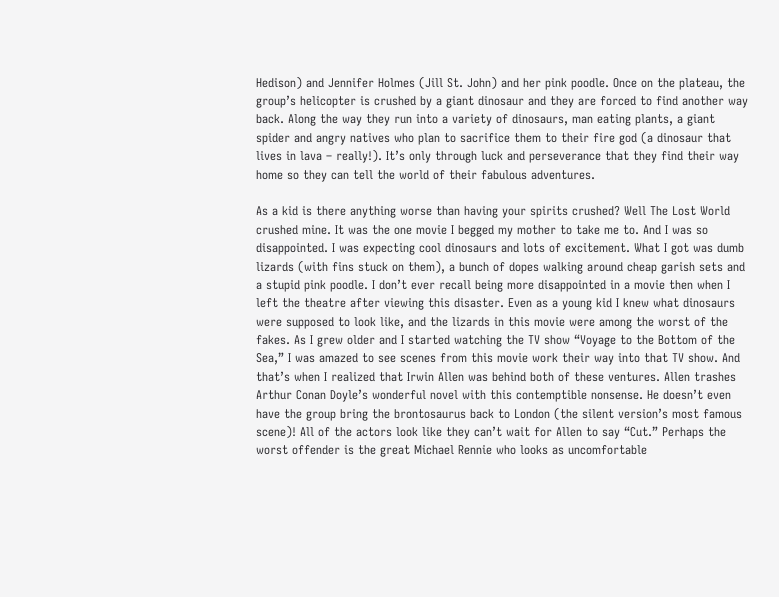Hedison) and Jennifer Holmes (Jill St. John) and her pink poodle. Once on the plateau, the group’s helicopter is crushed by a giant dinosaur and they are forced to find another way back. Along the way they run into a variety of dinosaurs, man eating plants, a giant spider and angry natives who plan to sacrifice them to their fire god (a dinosaur that lives in lava – really!). It’s only through luck and perseverance that they find their way home so they can tell the world of their fabulous adventures.

As a kid is there anything worse than having your spirits crushed? Well The Lost World crushed mine. It was the one movie I begged my mother to take me to. And I was so disappointed. I was expecting cool dinosaurs and lots of excitement. What I got was dumb lizards (with fins stuck on them), a bunch of dopes walking around cheap garish sets and a stupid pink poodle. I don’t ever recall being more disappointed in a movie then when I left the theatre after viewing this disaster. Even as a young kid I knew what dinosaurs were supposed to look like, and the lizards in this movie were among the worst of the fakes. As I grew older and I started watching the TV show “Voyage to the Bottom of the Sea,” I was amazed to see scenes from this movie work their way into that TV show. And that’s when I realized that Irwin Allen was behind both of these ventures. Allen trashes Arthur Conan Doyle’s wonderful novel with this contemptible nonsense. He doesn’t even have the group bring the brontosaurus back to London (the silent version’s most famous scene)! All of the actors look like they can’t wait for Allen to say “Cut.” Perhaps the worst offender is the great Michael Rennie who looks as uncomfortable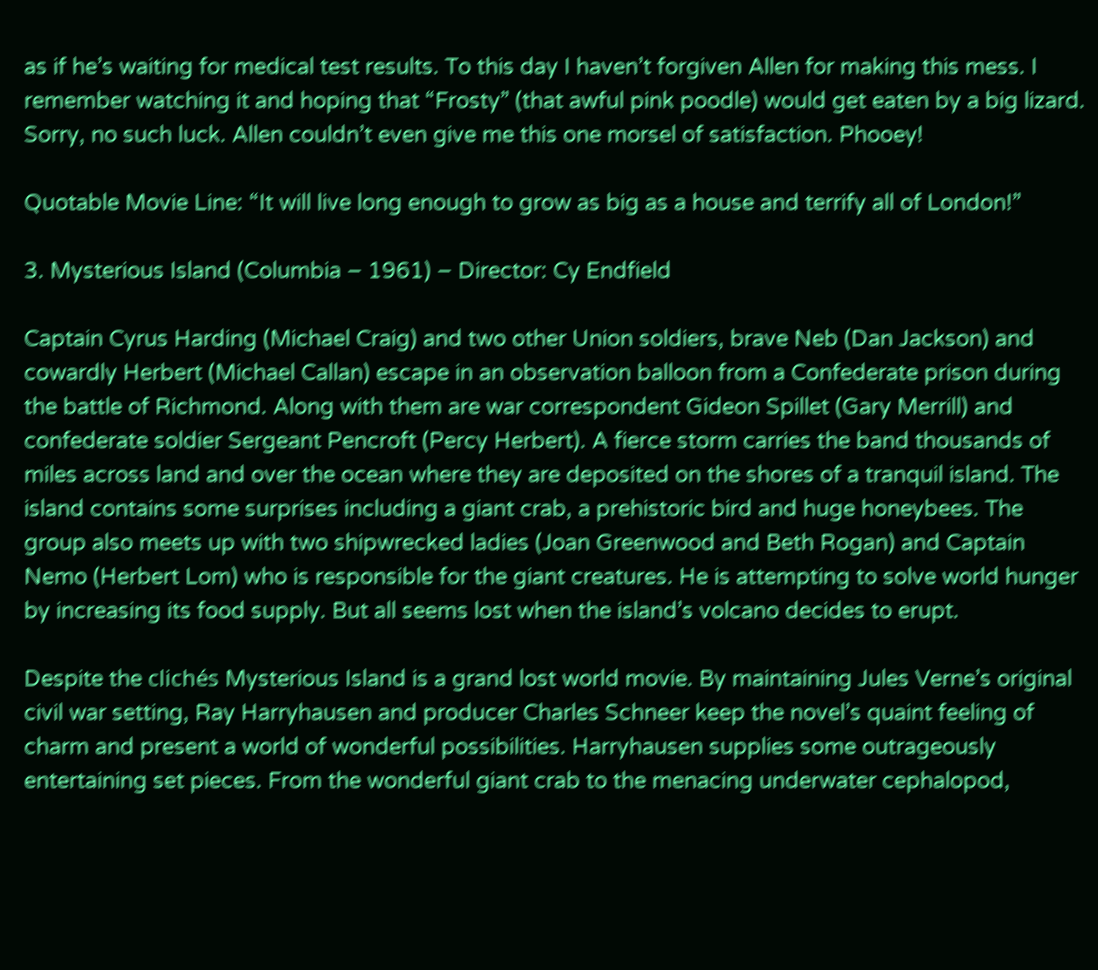as if he’s waiting for medical test results. To this day I haven’t forgiven Allen for making this mess. I remember watching it and hoping that “Frosty” (that awful pink poodle) would get eaten by a big lizard. Sorry, no such luck. Allen couldn’t even give me this one morsel of satisfaction. Phooey!

Quotable Movie Line: “It will live long enough to grow as big as a house and terrify all of London!”

3. Mysterious Island (Columbia – 1961) – Director: Cy Endfield

Captain Cyrus Harding (Michael Craig) and two other Union soldiers, brave Neb (Dan Jackson) and cowardly Herbert (Michael Callan) escape in an observation balloon from a Confederate prison during the battle of Richmond. Along with them are war correspondent Gideon Spillet (Gary Merrill) and confederate soldier Sergeant Pencroft (Percy Herbert). A fierce storm carries the band thousands of miles across land and over the ocean where they are deposited on the shores of a tranquil island. The island contains some surprises including a giant crab, a prehistoric bird and huge honeybees. The group also meets up with two shipwrecked ladies (Joan Greenwood and Beth Rogan) and Captain Nemo (Herbert Lom) who is responsible for the giant creatures. He is attempting to solve world hunger by increasing its food supply. But all seems lost when the island’s volcano decides to erupt.

Despite the clichés Mysterious Island is a grand lost world movie. By maintaining Jules Verne’s original civil war setting, Ray Harryhausen and producer Charles Schneer keep the novel’s quaint feeling of charm and present a world of wonderful possibilities. Harryhausen supplies some outrageously entertaining set pieces. From the wonderful giant crab to the menacing underwater cephalopod,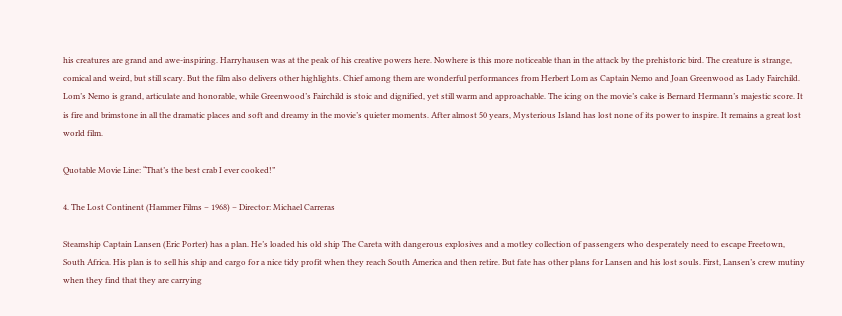his creatures are grand and awe-inspiring. Harryhausen was at the peak of his creative powers here. Nowhere is this more noticeable than in the attack by the prehistoric bird. The creature is strange, comical and weird, but still scary. But the film also delivers other highlights. Chief among them are wonderful performances from Herbert Lom as Captain Nemo and Joan Greenwood as Lady Fairchild. Lom’s Nemo is grand, articulate and honorable, while Greenwood’s Fairchild is stoic and dignified, yet still warm and approachable. The icing on the movie’s cake is Bernard Hermann’s majestic score. It is fire and brimstone in all the dramatic places and soft and dreamy in the movie’s quieter moments. After almost 50 years, Mysterious Island has lost none of its power to inspire. It remains a great lost world film.

Quotable Movie Line: “That’s the best crab I ever cooked!”

4. The Lost Continent (Hammer Films – 1968) – Director: Michael Carreras

Steamship Captain Lansen (Eric Porter) has a plan. He’s loaded his old ship The Careta with dangerous explosives and a motley collection of passengers who desperately need to escape Freetown, South Africa. His plan is to sell his ship and cargo for a nice tidy profit when they reach South America and then retire. But fate has other plans for Lansen and his lost souls. First, Lansen’s crew mutiny when they find that they are carrying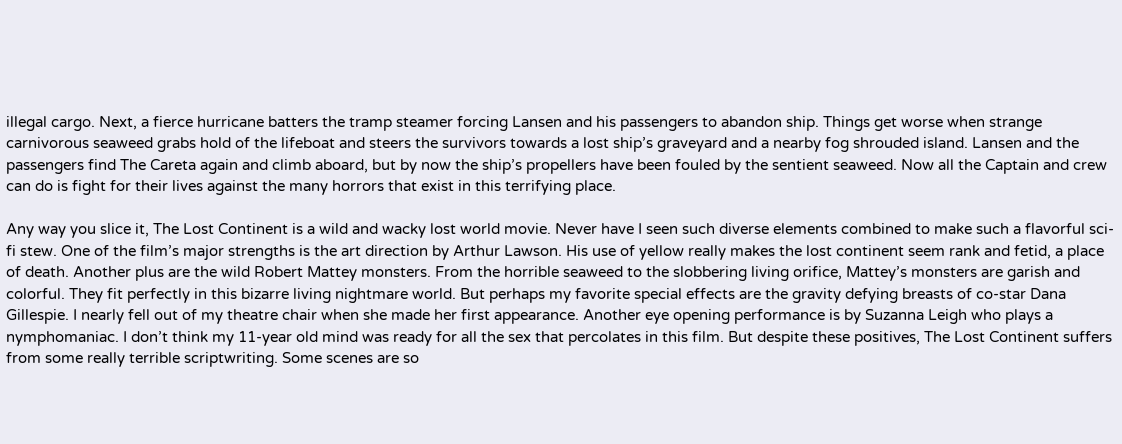illegal cargo. Next, a fierce hurricane batters the tramp steamer forcing Lansen and his passengers to abandon ship. Things get worse when strange carnivorous seaweed grabs hold of the lifeboat and steers the survivors towards a lost ship’s graveyard and a nearby fog shrouded island. Lansen and the passengers find The Careta again and climb aboard, but by now the ship’s propellers have been fouled by the sentient seaweed. Now all the Captain and crew can do is fight for their lives against the many horrors that exist in this terrifying place.

Any way you slice it, The Lost Continent is a wild and wacky lost world movie. Never have I seen such diverse elements combined to make such a flavorful sci-fi stew. One of the film’s major strengths is the art direction by Arthur Lawson. His use of yellow really makes the lost continent seem rank and fetid, a place of death. Another plus are the wild Robert Mattey monsters. From the horrible seaweed to the slobbering living orifice, Mattey’s monsters are garish and colorful. They fit perfectly in this bizarre living nightmare world. But perhaps my favorite special effects are the gravity defying breasts of co-star Dana Gillespie. I nearly fell out of my theatre chair when she made her first appearance. Another eye opening performance is by Suzanna Leigh who plays a nymphomaniac. I don’t think my 11-year old mind was ready for all the sex that percolates in this film. But despite these positives, The Lost Continent suffers from some really terrible scriptwriting. Some scenes are so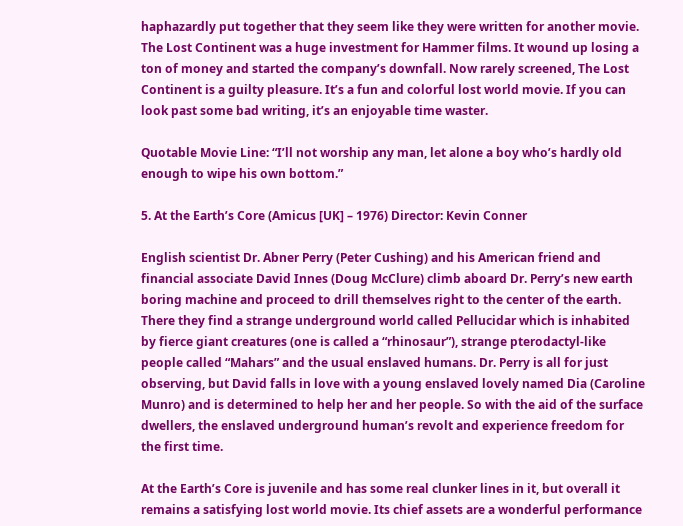haphazardly put together that they seem like they were written for another movie. The Lost Continent was a huge investment for Hammer films. It wound up losing a ton of money and started the company’s downfall. Now rarely screened, The Lost Continent is a guilty pleasure. It’s a fun and colorful lost world movie. If you can look past some bad writing, it’s an enjoyable time waster.

Quotable Movie Line: “I’ll not worship any man, let alone a boy who’s hardly old enough to wipe his own bottom.”

5. At the Earth’s Core (Amicus [UK] – 1976) Director: Kevin Conner

English scientist Dr. Abner Perry (Peter Cushing) and his American friend and financial associate David Innes (Doug McClure) climb aboard Dr. Perry’s new earth boring machine and proceed to drill themselves right to the center of the earth. There they find a strange underground world called Pellucidar which is inhabited by fierce giant creatures (one is called a “rhinosaur”), strange pterodactyl-like people called “Mahars” and the usual enslaved humans. Dr. Perry is all for just observing, but David falls in love with a young enslaved lovely named Dia (Caroline Munro) and is determined to help her and her people. So with the aid of the surface dwellers, the enslaved underground human’s revolt and experience freedom for the first time.

At the Earth’s Core is juvenile and has some real clunker lines in it, but overall it remains a satisfying lost world movie. Its chief assets are a wonderful performance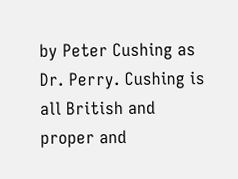by Peter Cushing as Dr. Perry. Cushing is all British and proper and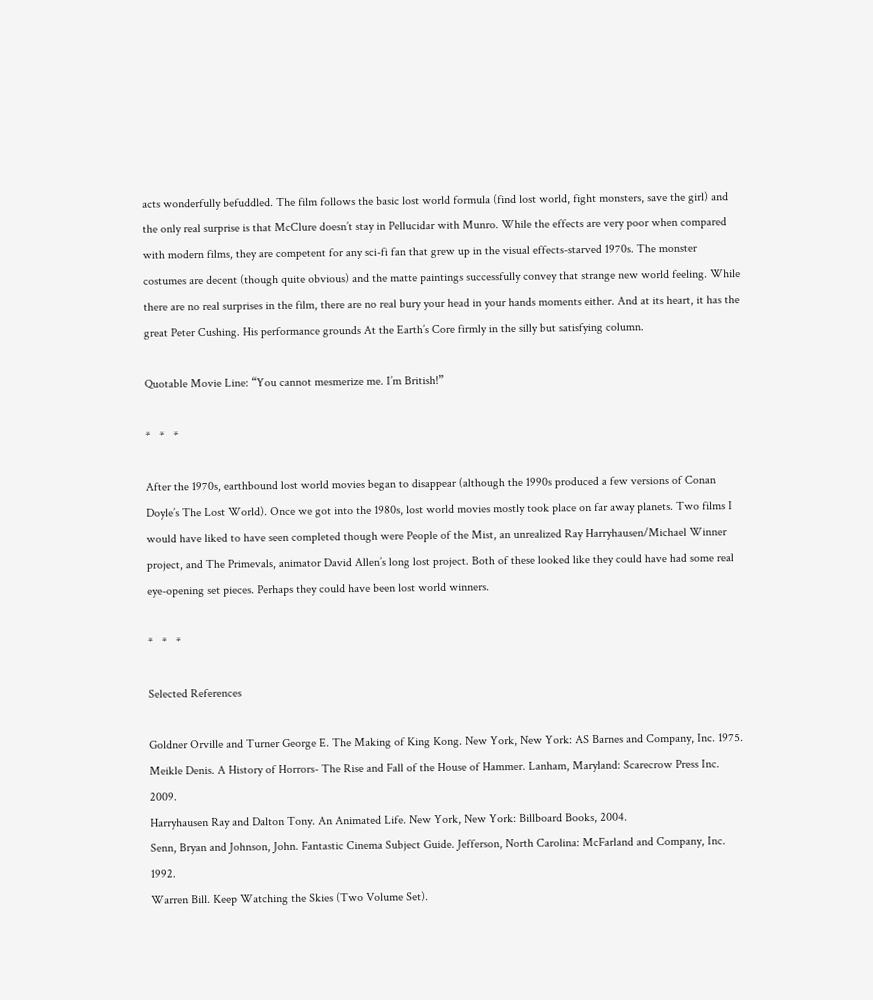acts wonderfully befuddled. The film follows the basic lost world formula (find lost world, fight monsters, save the girl) and the only real surprise is that McClure doesn’t stay in Pellucidar with Munro. While the effects are very poor when compared with modern films, they are competent for any sci-fi fan that grew up in the visual effects-starved 1970s. The monster costumes are decent (though quite obvious) and the matte paintings successfully convey that strange new world feeling. While there are no real surprises in the film, there are no real bury your head in your hands moments either. And at its heart, it has the great Peter Cushing. His performance grounds At the Earth’s Core firmly in the silly but satisfying column.

Quotable Movie Line: “You cannot mesmerize me. I’m British!”

*   *   *

After the 1970s, earthbound lost world movies began to disappear (although the 1990s produced a few versions of Conan Doyle’s The Lost World). Once we got into the 1980s, lost world movies mostly took place on far away planets. Two films I would have liked to have seen completed though were People of the Mist, an unrealized Ray Harryhausen/Michael Winner project, and The Primevals, animator David Allen’s long lost project. Both of these looked like they could have had some real eye-opening set pieces. Perhaps they could have been lost world winners.

*   *   *

Selected References

Goldner Orville and Turner George E. The Making of King Kong. New York, New York: AS Barnes and Company, Inc. 1975.
Meikle Denis. A History of Horrors- The Rise and Fall of the House of Hammer. Lanham, Maryland: Scarecrow Press Inc. 2009.
Harryhausen Ray and Dalton Tony. An Animated Life. New York, New York: Billboard Books, 2004.
Senn, Bryan and Johnson, John. Fantastic Cinema Subject Guide. Jefferson, North Carolina: McFarland and Company, Inc. 1992.
Warren Bill. Keep Watching the Skies (Two Volume Set).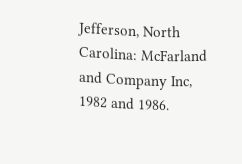Jefferson, North Carolina: McFarland and Company Inc, 1982 and 1986.